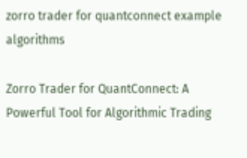zorro trader for quantconnect example algorithms

Zorro Trader for QuantConnect: A Powerful Tool for Algorithmic Trading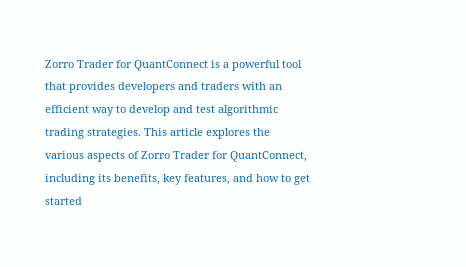Zorro Trader for QuantConnect is a powerful tool that provides developers and traders with an efficient way to develop and test algorithmic trading strategies. This article explores the various aspects of Zorro Trader for QuantConnect, including its benefits, key features, and how to get started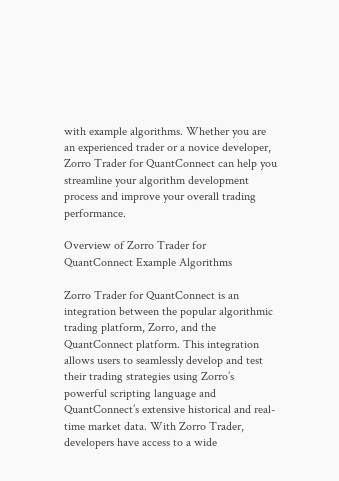with example algorithms. Whether you are an experienced trader or a novice developer, Zorro Trader for QuantConnect can help you streamline your algorithm development process and improve your overall trading performance.

Overview of Zorro Trader for QuantConnect Example Algorithms

Zorro Trader for QuantConnect is an integration between the popular algorithmic trading platform, Zorro, and the QuantConnect platform. This integration allows users to seamlessly develop and test their trading strategies using Zorro’s powerful scripting language and QuantConnect’s extensive historical and real-time market data. With Zorro Trader, developers have access to a wide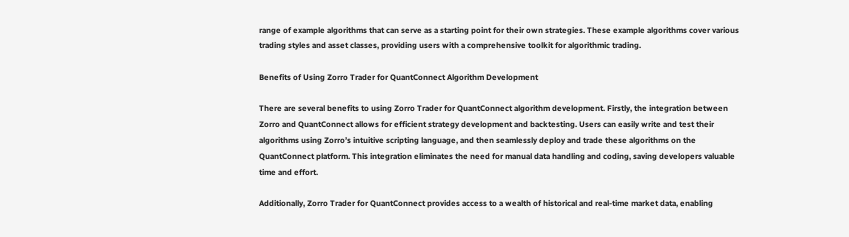range of example algorithms that can serve as a starting point for their own strategies. These example algorithms cover various trading styles and asset classes, providing users with a comprehensive toolkit for algorithmic trading.

Benefits of Using Zorro Trader for QuantConnect Algorithm Development

There are several benefits to using Zorro Trader for QuantConnect algorithm development. Firstly, the integration between Zorro and QuantConnect allows for efficient strategy development and backtesting. Users can easily write and test their algorithms using Zorro’s intuitive scripting language, and then seamlessly deploy and trade these algorithms on the QuantConnect platform. This integration eliminates the need for manual data handling and coding, saving developers valuable time and effort.

Additionally, Zorro Trader for QuantConnect provides access to a wealth of historical and real-time market data, enabling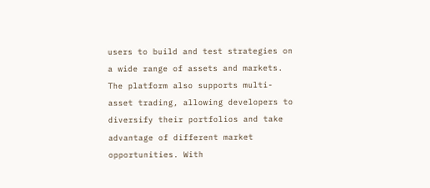users to build and test strategies on a wide range of assets and markets. The platform also supports multi-asset trading, allowing developers to diversify their portfolios and take advantage of different market opportunities. With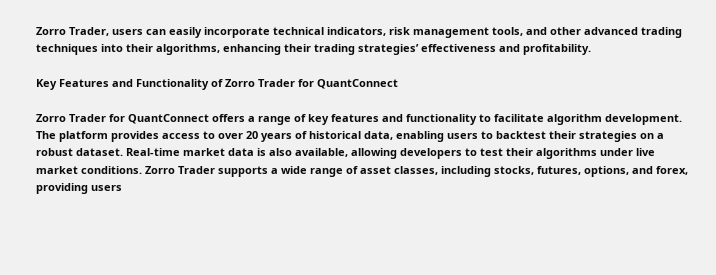Zorro Trader, users can easily incorporate technical indicators, risk management tools, and other advanced trading techniques into their algorithms, enhancing their trading strategies’ effectiveness and profitability.

Key Features and Functionality of Zorro Trader for QuantConnect

Zorro Trader for QuantConnect offers a range of key features and functionality to facilitate algorithm development. The platform provides access to over 20 years of historical data, enabling users to backtest their strategies on a robust dataset. Real-time market data is also available, allowing developers to test their algorithms under live market conditions. Zorro Trader supports a wide range of asset classes, including stocks, futures, options, and forex, providing users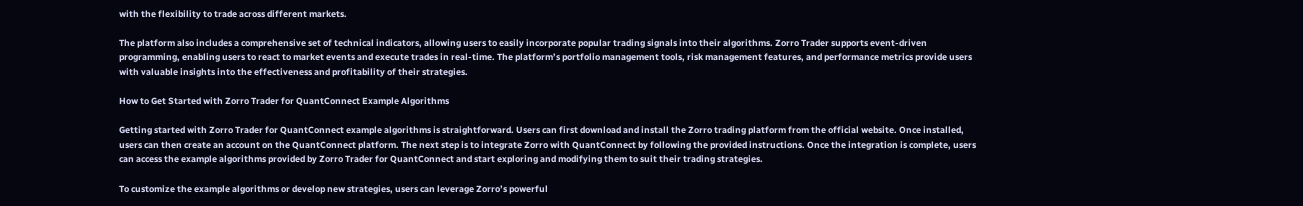with the flexibility to trade across different markets.

The platform also includes a comprehensive set of technical indicators, allowing users to easily incorporate popular trading signals into their algorithms. Zorro Trader supports event-driven programming, enabling users to react to market events and execute trades in real-time. The platform’s portfolio management tools, risk management features, and performance metrics provide users with valuable insights into the effectiveness and profitability of their strategies.

How to Get Started with Zorro Trader for QuantConnect Example Algorithms

Getting started with Zorro Trader for QuantConnect example algorithms is straightforward. Users can first download and install the Zorro trading platform from the official website. Once installed, users can then create an account on the QuantConnect platform. The next step is to integrate Zorro with QuantConnect by following the provided instructions. Once the integration is complete, users can access the example algorithms provided by Zorro Trader for QuantConnect and start exploring and modifying them to suit their trading strategies.

To customize the example algorithms or develop new strategies, users can leverage Zorro’s powerful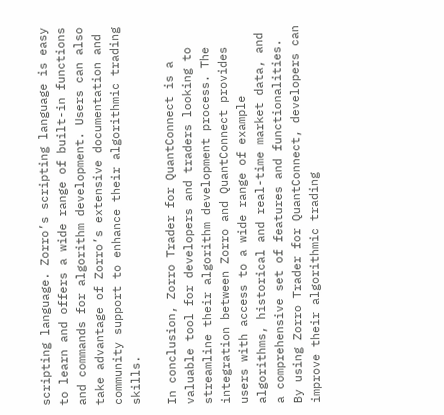scripting language. Zorro’s scripting language is easy to learn and offers a wide range of built-in functions and commands for algorithm development. Users can also take advantage of Zorro’s extensive documentation and community support to enhance their algorithmic trading skills.

In conclusion, Zorro Trader for QuantConnect is a valuable tool for developers and traders looking to streamline their algorithm development process. The integration between Zorro and QuantConnect provides users with access to a wide range of example algorithms, historical and real-time market data, and a comprehensive set of features and functionalities. By using Zorro Trader for QuantConnect, developers can improve their algorithmic trading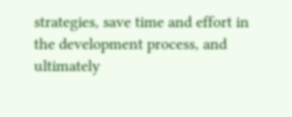strategies, save time and effort in the development process, and ultimately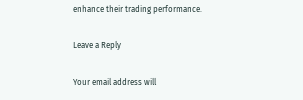enhance their trading performance.

Leave a Reply

Your email address will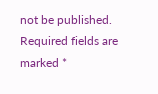not be published. Required fields are marked *